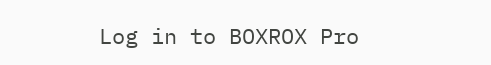Log in to BOXROX Pro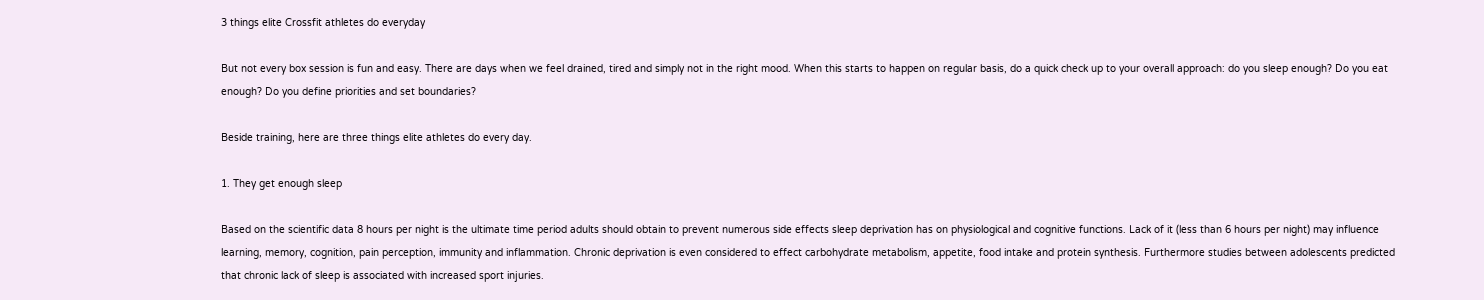3 things elite Crossfit athletes do everyday

But not every box session is fun and easy. There are days when we feel drained, tired and simply not in the right mood. When this starts to happen on regular basis, do a quick check up to your overall approach: do you sleep enough? Do you eat enough? Do you define priorities and set boundaries?

Beside training, here are three things elite athletes do every day.

1. They get enough sleep

Based on the scientific data 8 hours per night is the ultimate time period adults should obtain to prevent numerous side effects sleep deprivation has on physiological and cognitive functions. Lack of it (less than 6 hours per night) may influence learning, memory, cognition, pain perception, immunity and inflammation. Chronic deprivation is even considered to effect carbohydrate metabolism, appetite, food intake and protein synthesis. Furthermore studies between adolescents predicted that chronic lack of sleep is associated with increased sport injuries.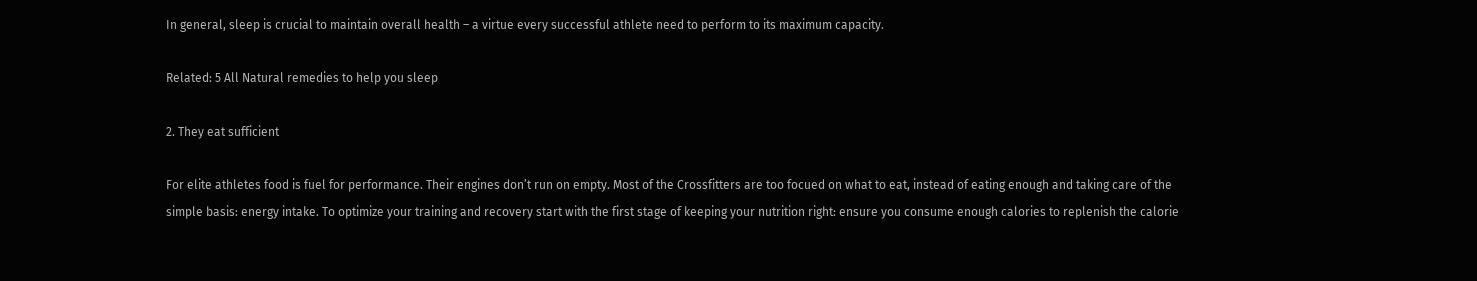In general, sleep is crucial to maintain overall health – a virtue every successful athlete need to perform to its maximum capacity.

Related: 5 All Natural remedies to help you sleep

2. They eat sufficient

For elite athletes food is fuel for performance. Their engines don’t run on empty. Most of the Crossfitters are too focued on what to eat, instead of eating enough and taking care of the simple basis: energy intake. To optimize your training and recovery start with the first stage of keeping your nutrition right: ensure you consume enough calories to replenish the calorie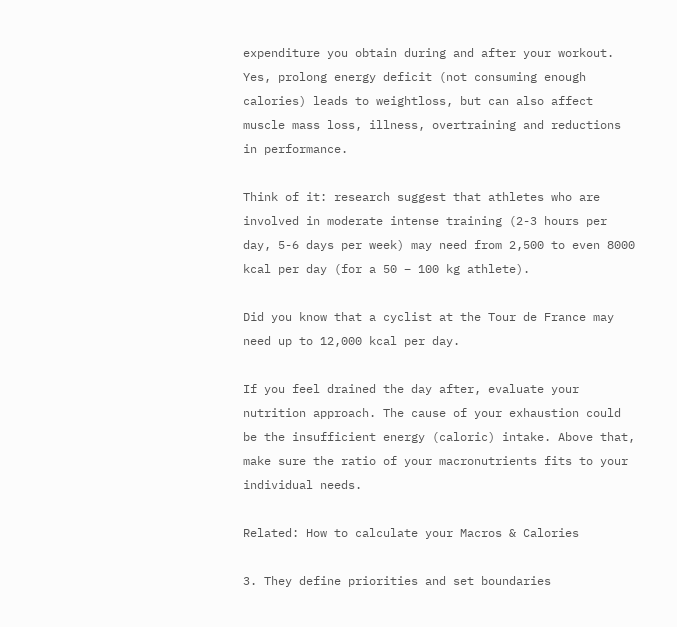expenditure you obtain during and after your workout. Yes, prolong energy deficit (not consuming enough calories) leads to weightloss, but can also affect muscle mass loss, illness, overtraining and reductions in performance.

Think of it: research suggest that athletes who are involved in moderate intense training (2-3 hours per day, 5-6 days per week) may need from 2,500 to even 8000 kcal per day (for a 50 – 100 kg athlete).

Did you know that a cyclist at the Tour de France may need up to 12,000 kcal per day.

If you feel drained the day after, evaluate your nutrition approach. The cause of your exhaustion could be the insufficient energy (caloric) intake. Above that, make sure the ratio of your macronutrients fits to your individual needs.

Related: How to calculate your Macros & Calories

3. They define priorities and set boundaries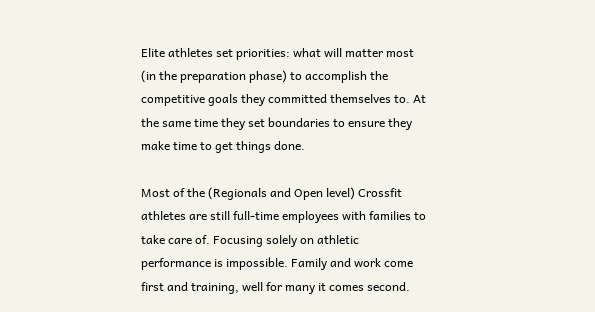Elite athletes set priorities: what will matter most (in the preparation phase) to accomplish the competitive goals they committed themselves to. At the same time they set boundaries to ensure they make time to get things done.

Most of the (Regionals and Open level) Crossfit athletes are still full-time employees with families to take care of. Focusing solely on athletic performance is impossible. Family and work come first and training, well for many it comes second.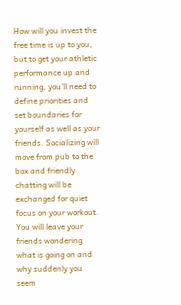How will you invest the free time is up to you, but to get your athletic performance up and running, you’ll need to define priorities and set boundaries for yourself as well as your friends. Socializing will move from pub to the box and friendly chatting will be exchanged for quiet focus on your workout. You will leave your friends wondering what is going on and why suddenly you seem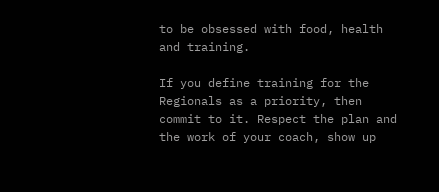to be obsessed with food, health and training.

If you define training for the Regionals as a priority, then commit to it. Respect the plan and the work of your coach, show up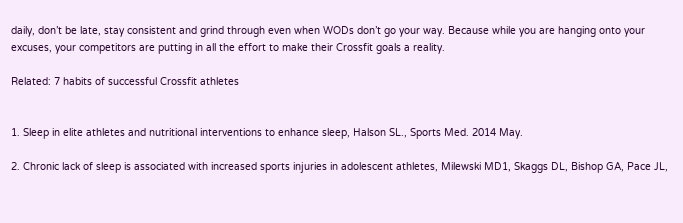daily, don’t be late, stay consistent and grind through even when WODs don’t go your way. Because while you are hanging onto your excuses, your competitors are putting in all the effort to make their Crossfit goals a reality.

Related: 7 habits of successful Crossfit athletes


1. Sleep in elite athletes and nutritional interventions to enhance sleep, Halson SL., Sports Med. 2014 May.

2. Chronic lack of sleep is associated with increased sports injuries in adolescent athletes, Milewski MD1, Skaggs DL, Bishop GA, Pace JL,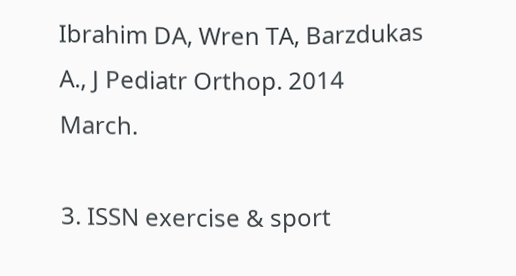Ibrahim DA, Wren TA, Barzdukas A., J Pediatr Orthop. 2014 March.

3. ISSN exercise & sport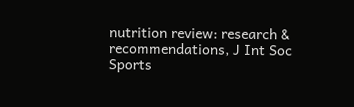nutrition review: research & recommendations, J Int Soc Sports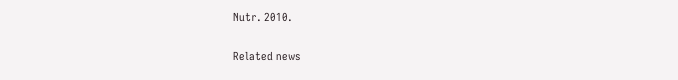Nutr. 2010.

Related news